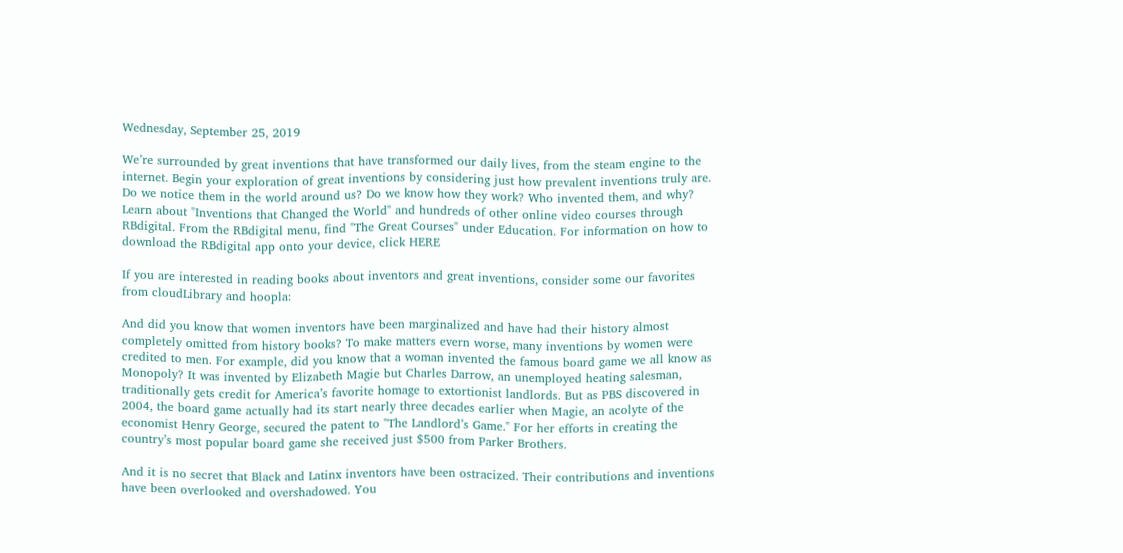Wednesday, September 25, 2019

We’re surrounded by great inventions that have transformed our daily lives, from the steam engine to the internet. Begin your exploration of great inventions by considering just how prevalent inventions truly are. Do we notice them in the world around us? Do we know how they work? Who invented them, and why? Learn about "Inventions that Changed the World" and hundreds of other online video courses through RBdigital. From the RBdigital menu, find "The Great Courses" under Education. For information on how to download the RBdigital app onto your device, click HERE

If you are interested in reading books about inventors and great inventions, consider some our favorites from cloudLibrary and hoopla:

And did you know that women inventors have been marginalized and have had their history almost completely omitted from history books? To make matters evern worse, many inventions by women were credited to men. For example, did you know that a woman invented the famous board game we all know as Monopoly? It was invented by Elizabeth Magie but Charles Darrow, an unemployed heating salesman, traditionally gets credit for America’s favorite homage to extortionist landlords. But as PBS discovered in 2004, the board game actually had its start nearly three decades earlier when Magie, an acolyte of the economist Henry George, secured the patent to "The Landlord’s Game." For her efforts in creating the country’s most popular board game she received just $500 from Parker Brothers.

And it is no secret that Black and Latinx inventors have been ostracized. Their contributions and inventions have been overlooked and overshadowed. You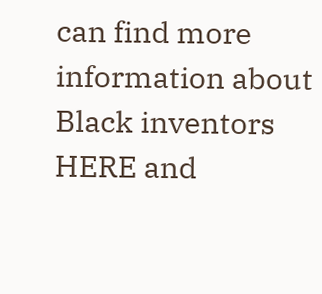can find more information about Black inventors HERE and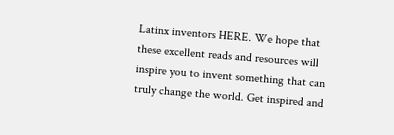Latinx inventors HERE. We hope that these excellent reads and resources will inspire you to invent something that can truly change the world. Get inspired and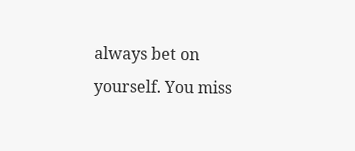always bet on yourself. You miss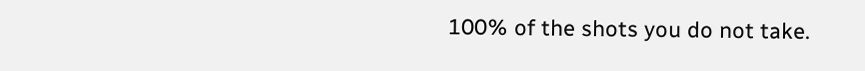100% of the shots you do not take.